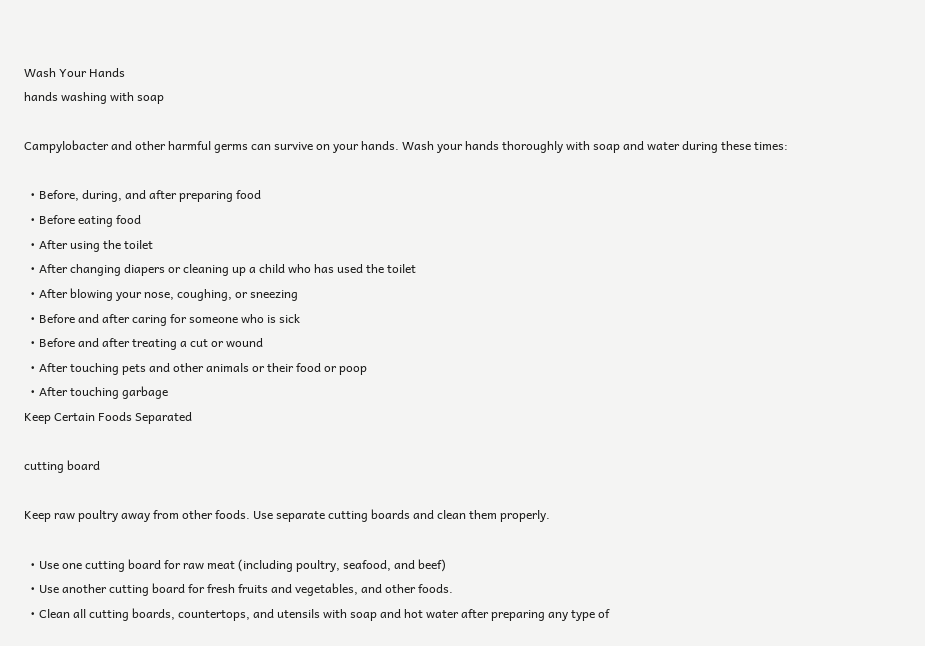Wash Your Hands
hands washing with soap

Campylobacter and other harmful germs can survive on your hands. Wash your hands thoroughly with soap and water during these times:

  • Before, during, and after preparing food
  • Before eating food
  • After using the toilet
  • After changing diapers or cleaning up a child who has used the toilet
  • After blowing your nose, coughing, or sneezing
  • Before and after caring for someone who is sick
  • Before and after treating a cut or wound
  • After touching pets and other animals or their food or poop
  • After touching garbage
Keep Certain Foods Separated

cutting board

Keep raw poultry away from other foods. Use separate cutting boards and clean them properly.

  • Use one cutting board for raw meat (including poultry, seafood, and beef)
  • Use another cutting board for fresh fruits and vegetables, and other foods.
  • Clean all cutting boards, countertops, and utensils with soap and hot water after preparing any type of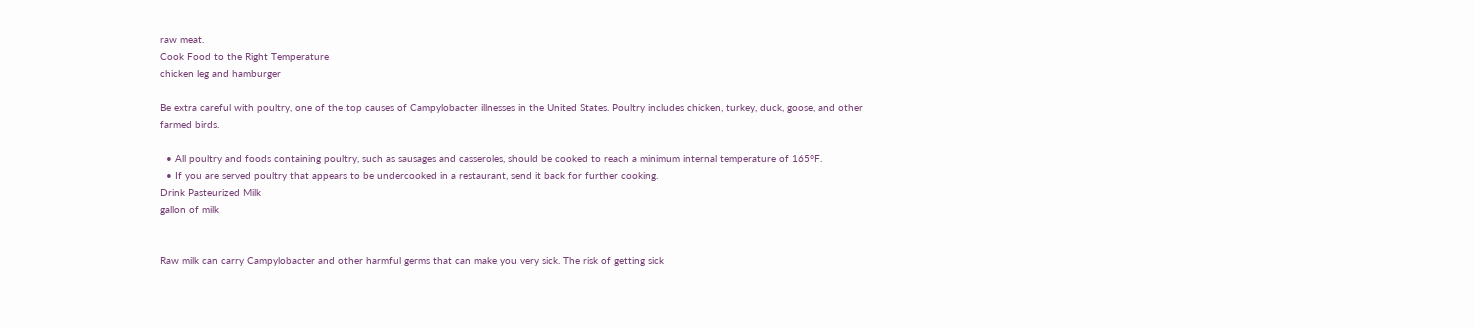raw meat.
Cook Food to the Right Temperature
chicken leg and hamburger

Be extra careful with poultry, one of the top causes of Campylobacter illnesses in the United States. Poultry includes chicken, turkey, duck, goose, and other farmed birds.

  • All poultry and foods containing poultry, such as sausages and casseroles, should be cooked to reach a minimum internal temperature of 165°F.
  • If you are served poultry that appears to be undercooked in a restaurant, send it back for further cooking.
Drink Pasteurized Milk
gallon of milk


Raw milk can carry Campylobacter and other harmful germs that can make you very sick. The risk of getting sick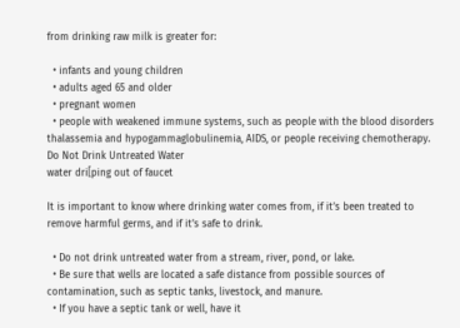from drinking raw milk is greater for:

  • infants and young children
  • adults aged 65 and older
  • pregnant women
  • people with weakened immune systems, such as people with the blood disorders thalassemia and hypogammaglobulinemia, AIDS, or people receiving chemotherapy.
Do Not Drink Untreated Water
water dri[ping out of faucet

It is important to know where drinking water comes from, if it’s been treated to remove harmful germs, and if it’s safe to drink.

  • Do not drink untreated water from a stream, river, pond, or lake.
  • Be sure that wells are located a safe distance from possible sources of contamination, such as septic tanks, livestock, and manure.
  • If you have a septic tank or well, have it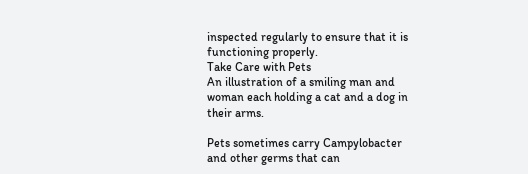inspected regularly to ensure that it is functioning properly.
Take Care with Pets
An illustration of a smiling man and woman each holding a cat and a dog in their arms.

Pets sometimes carry Campylobacter and other germs that can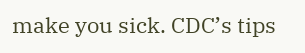make you sick. CDC’s tips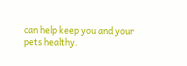can help keep you and your pets healthy.